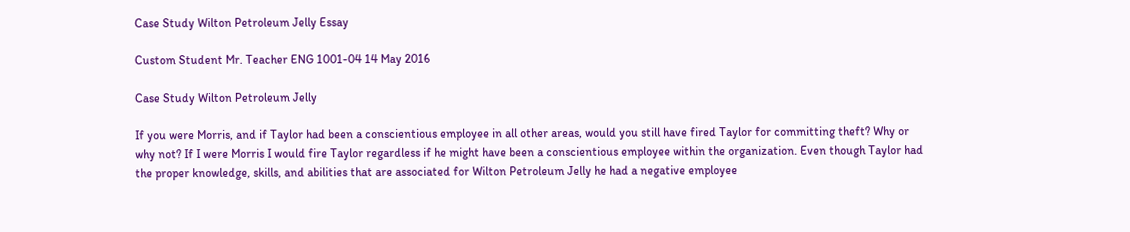Case Study Wilton Petroleum Jelly Essay

Custom Student Mr. Teacher ENG 1001-04 14 May 2016

Case Study Wilton Petroleum Jelly

If you were Morris, and if Taylor had been a conscientious employee in all other areas, would you still have fired Taylor for committing theft? Why or why not? If I were Morris I would fire Taylor regardless if he might have been a conscientious employee within the organization. Even though Taylor had the proper knowledge, skills, and abilities that are associated for Wilton Petroleum Jelly he had a negative employee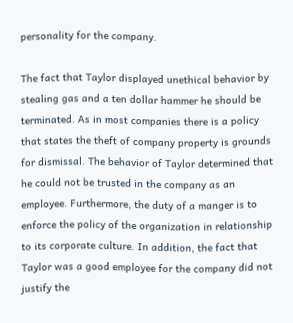personality for the company.

The fact that Taylor displayed unethical behavior by stealing gas and a ten dollar hammer he should be terminated. As in most companies there is a policy that states the theft of company property is grounds for dismissal. The behavior of Taylor determined that he could not be trusted in the company as an employee. Furthermore, the duty of a manger is to enforce the policy of the organization in relationship to its corporate culture. In addition, the fact that Taylor was a good employee for the company did not justify the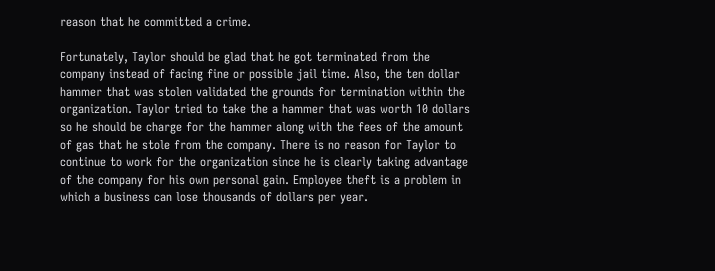reason that he committed a crime.

Fortunately, Taylor should be glad that he got terminated from the company instead of facing fine or possible jail time. Also, the ten dollar hammer that was stolen validated the grounds for termination within the organization. Taylor tried to take the a hammer that was worth 10 dollars so he should be charge for the hammer along with the fees of the amount of gas that he stole from the company. There is no reason for Taylor to continue to work for the organization since he is clearly taking advantage of the company for his own personal gain. Employee theft is a problem in which a business can lose thousands of dollars per year.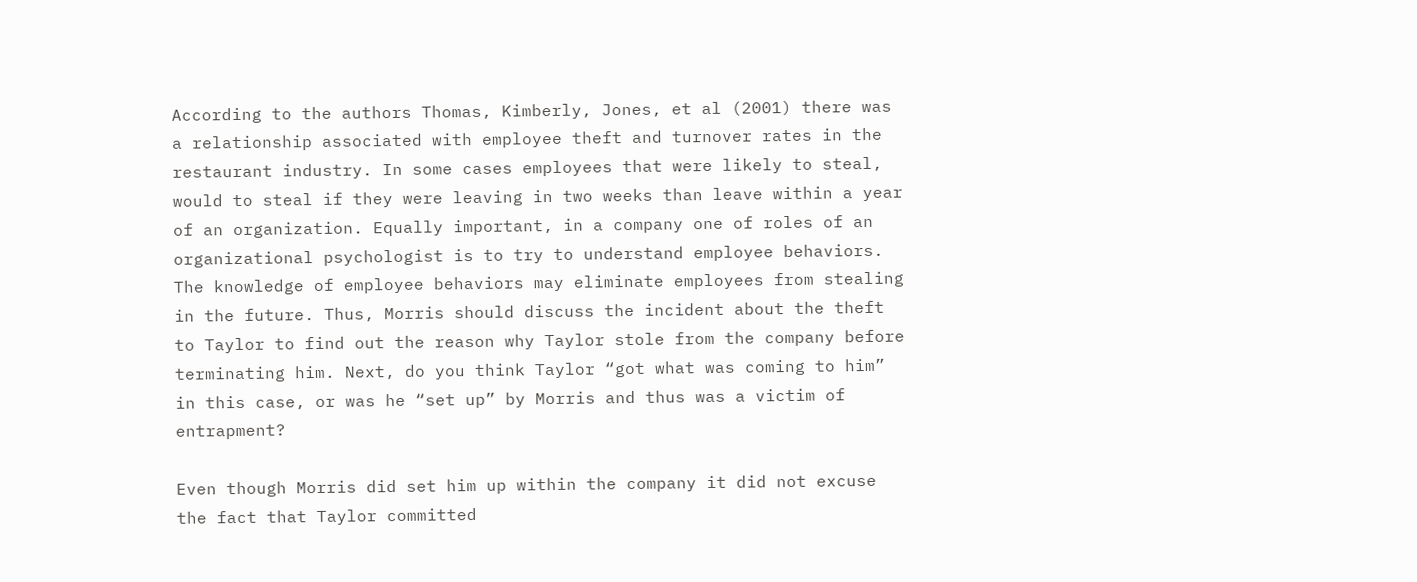According to the authors Thomas, Kimberly, Jones, et al (2001) there was a relationship associated with employee theft and turnover rates in the restaurant industry. In some cases employees that were likely to steal, would to steal if they were leaving in two weeks than leave within a year of an organization. Equally important, in a company one of roles of an organizational psychologist is to try to understand employee behaviors. The knowledge of employee behaviors may eliminate employees from stealing in the future. Thus, Morris should discuss the incident about the theft to Taylor to find out the reason why Taylor stole from the company before terminating him. Next, do you think Taylor “got what was coming to him” in this case, or was he “set up” by Morris and thus was a victim of entrapment?

Even though Morris did set him up within the company it did not excuse the fact that Taylor committed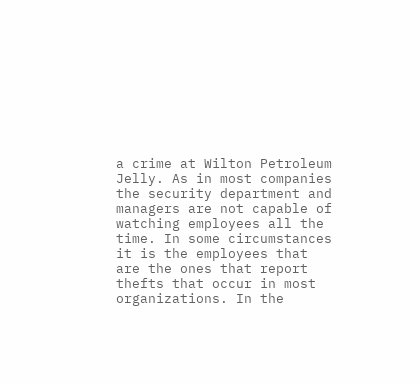a crime at Wilton Petroleum Jelly. As in most companies the security department and managers are not capable of watching employees all the time. In some circumstances it is the employees that are the ones that report thefts that occur in most organizations. In the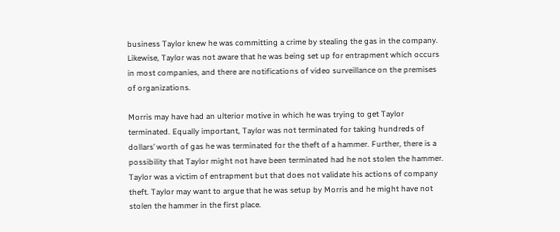business Taylor knew he was committing a crime by stealing the gas in the company. Likewise, Taylor was not aware that he was being set up for entrapment which occurs in most companies, and there are notifications of video surveillance on the premises of organizations.

Morris may have had an ulterior motive in which he was trying to get Taylor terminated. Equally important, Taylor was not terminated for taking hundreds of dollars’ worth of gas he was terminated for the theft of a hammer. Further, there is a possibility that Taylor might not have been terminated had he not stolen the hammer. Taylor was a victim of entrapment but that does not validate his actions of company theft. Taylor may want to argue that he was setup by Morris and he might have not stolen the hammer in the first place.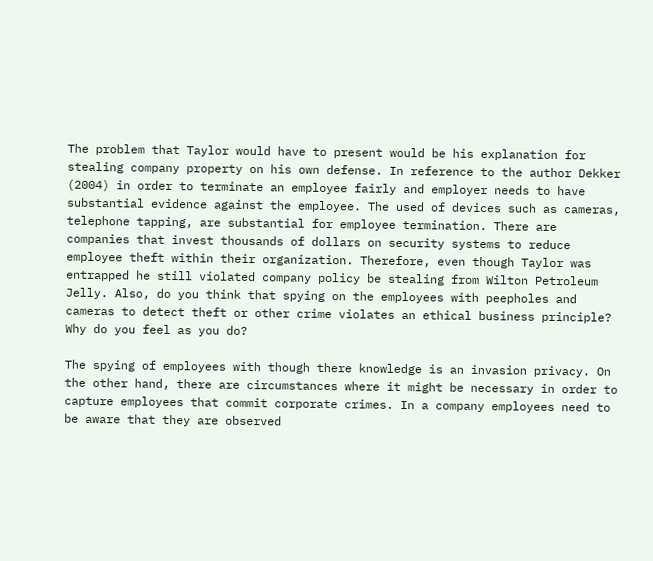The problem that Taylor would have to present would be his explanation for stealing company property on his own defense. In reference to the author Dekker (2004) in order to terminate an employee fairly and employer needs to have substantial evidence against the employee. The used of devices such as cameras, telephone tapping, are substantial for employee termination. There are companies that invest thousands of dollars on security systems to reduce employee theft within their organization. Therefore, even though Taylor was entrapped he still violated company policy be stealing from Wilton Petroleum Jelly. Also, do you think that spying on the employees with peepholes and cameras to detect theft or other crime violates an ethical business principle? Why do you feel as you do?

The spying of employees with though there knowledge is an invasion privacy. On the other hand, there are circumstances where it might be necessary in order to capture employees that commit corporate crimes. In a company employees need to be aware that they are observed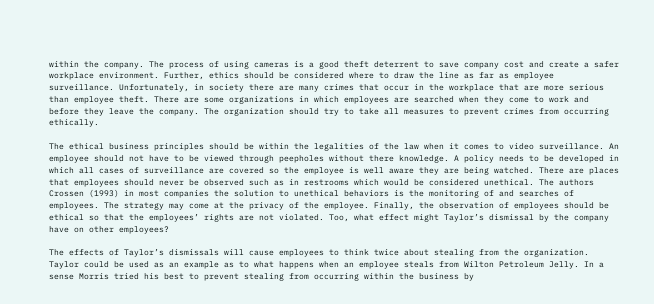within the company. The process of using cameras is a good theft deterrent to save company cost and create a safer workplace environment. Further, ethics should be considered where to draw the line as far as employee surveillance. Unfortunately, in society there are many crimes that occur in the workplace that are more serious than employee theft. There are some organizations in which employees are searched when they come to work and before they leave the company. The organization should try to take all measures to prevent crimes from occurring ethically.

The ethical business principles should be within the legalities of the law when it comes to video surveillance. An employee should not have to be viewed through peepholes without there knowledge. A policy needs to be developed in which all cases of surveillance are covered so the employee is well aware they are being watched. There are places that employees should never be observed such as in restrooms which would be considered unethical. The authors Crossen (1993) in most companies the solution to unethical behaviors is the monitoring of and searches of employees. The strategy may come at the privacy of the employee. Finally, the observation of employees should be ethical so that the employees’ rights are not violated. Too, what effect might Taylor’s dismissal by the company have on other employees?

The effects of Taylor’s dismissals will cause employees to think twice about stealing from the organization. Taylor could be used as an example as to what happens when an employee steals from Wilton Petroleum Jelly. In a sense Morris tried his best to prevent stealing from occurring within the business by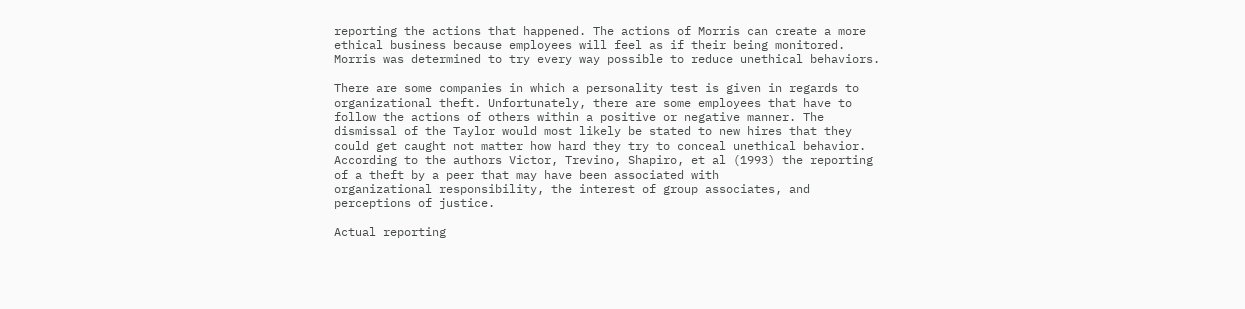reporting the actions that happened. The actions of Morris can create a more ethical business because employees will feel as if their being monitored. Morris was determined to try every way possible to reduce unethical behaviors.

There are some companies in which a personality test is given in regards to organizational theft. Unfortunately, there are some employees that have to follow the actions of others within a positive or negative manner. The dismissal of the Taylor would most likely be stated to new hires that they could get caught not matter how hard they try to conceal unethical behavior. According to the authors Victor, Trevino, Shapiro, et al (1993) the reporting of a theft by a peer that may have been associated with
organizational responsibility, the interest of group associates, and perceptions of justice.

Actual reporting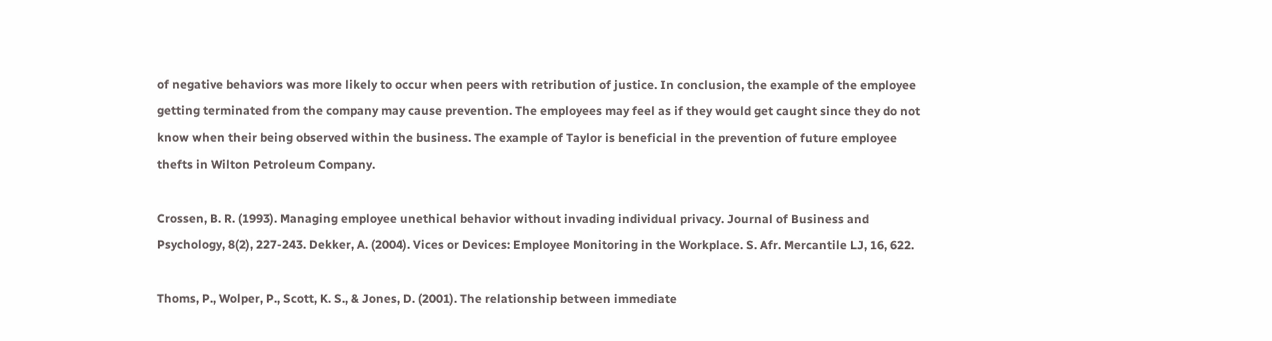of negative behaviors was more likely to occur when peers with retribution of justice. In conclusion, the example of the employee getting terminated from the company may cause prevention. The employees may feel as if they would get caught since they do not know when their being observed within the business. The example of Taylor is beneficial in the prevention of future employee thefts in Wilton Petroleum Company.

Crossen, B. R. (1993). Managing employee unethical behavior without invading individual privacy. Journal of Business and Psychology, 8(2), 227-243. Dekker, A. (2004). Vices or Devices: Employee Monitoring in the Workplace. S. Afr. Mercantile LJ, 16, 622.

Thoms, P., Wolper, P., Scott, K. S., & Jones, D. (2001). The relationship between immediate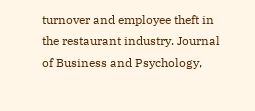turnover and employee theft in the restaurant industry. Journal of Business and Psychology,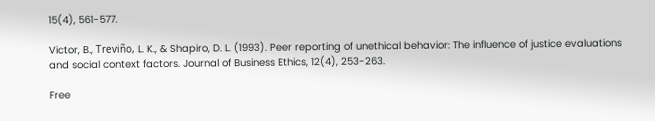15(4), 561-577.

Victor, B., Treviño, L. K., & Shapiro, D. L. (1993). Peer reporting of unethical behavior: The influence of justice evaluations and social context factors. Journal of Business Ethics, 12(4), 253-263.

Free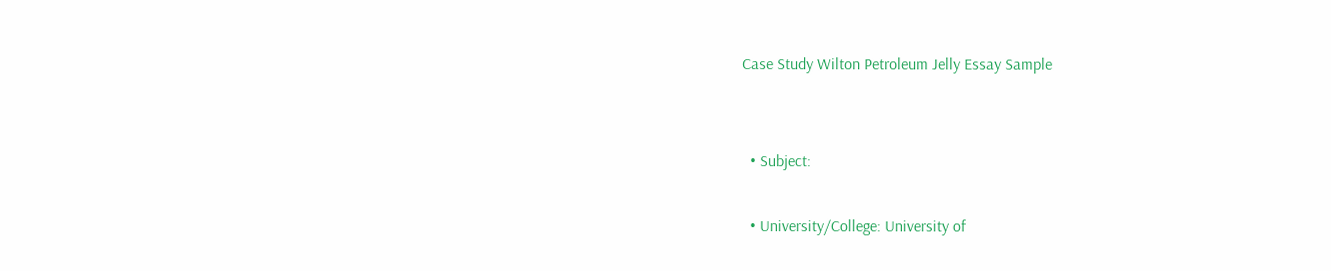Case Study Wilton Petroleum Jelly Essay Sample


  • Subject:

  • University/College: University of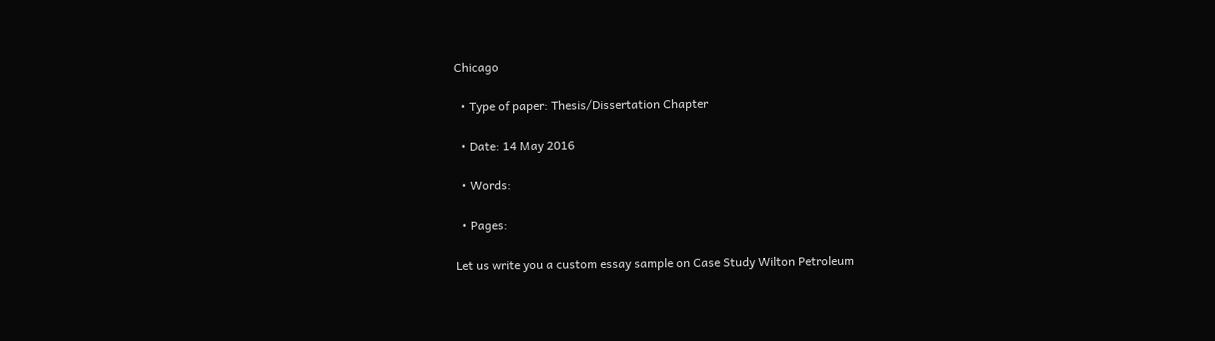Chicago

  • Type of paper: Thesis/Dissertation Chapter

  • Date: 14 May 2016

  • Words:

  • Pages:

Let us write you a custom essay sample on Case Study Wilton Petroleum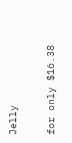Jelly

for only $16.38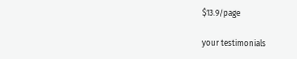$13.9/page

your testimonials